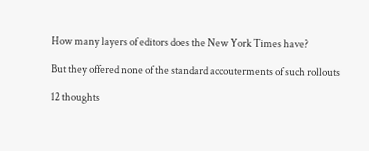How many layers of editors does the New York Times have?

But they offered none of the standard accouterments of such rollouts

12 thoughts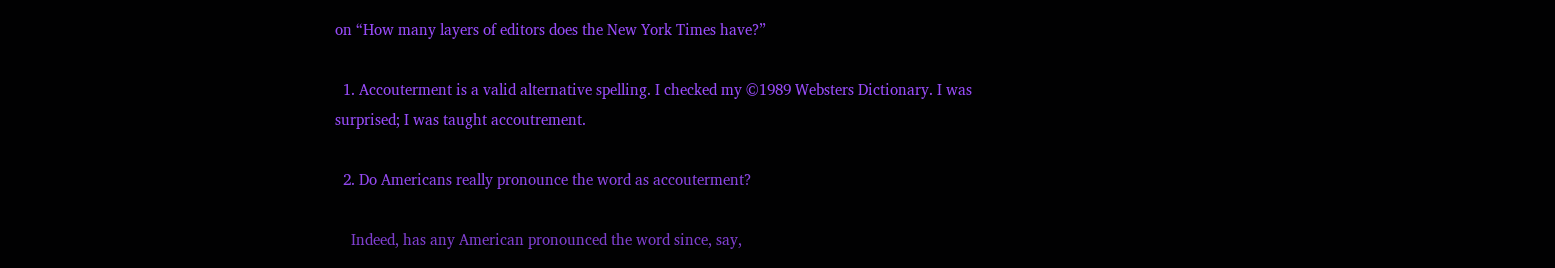on “How many layers of editors does the New York Times have?”

  1. Accouterment is a valid alternative spelling. I checked my ©1989 Websters Dictionary. I was surprised; I was taught accoutrement.

  2. Do Americans really pronounce the word as accouterment?

    Indeed, has any American pronounced the word since, say,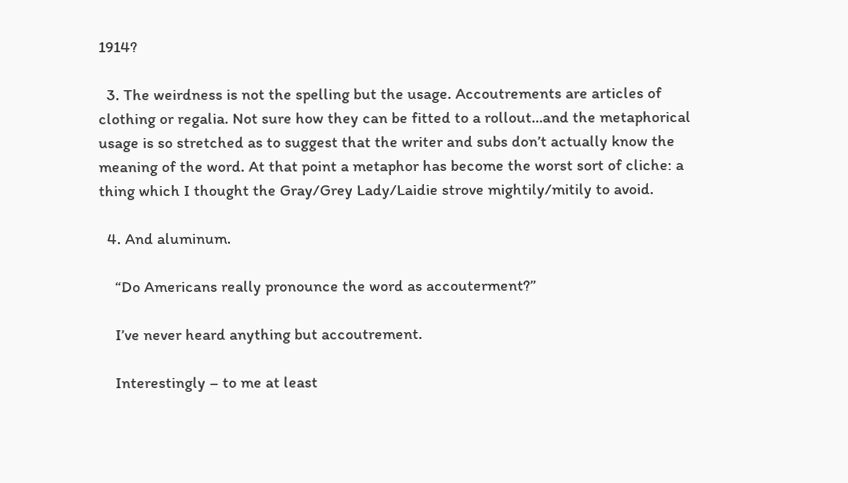1914?

  3. The weirdness is not the spelling but the usage. Accoutrements are articles of clothing or regalia. Not sure how they can be fitted to a rollout…and the metaphorical usage is so stretched as to suggest that the writer and subs don’t actually know the meaning of the word. At that point a metaphor has become the worst sort of cliche: a thing which I thought the Gray/Grey Lady/Laidie strove mightily/mitily to avoid.

  4. And aluminum.

    “Do Americans really pronounce the word as accouterment?”

    I’ve never heard anything but accoutrement.

    Interestingly – to me at least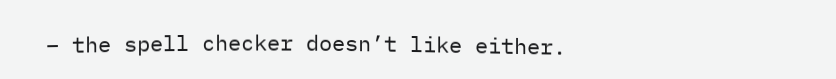– the spell checker doesn’t like either.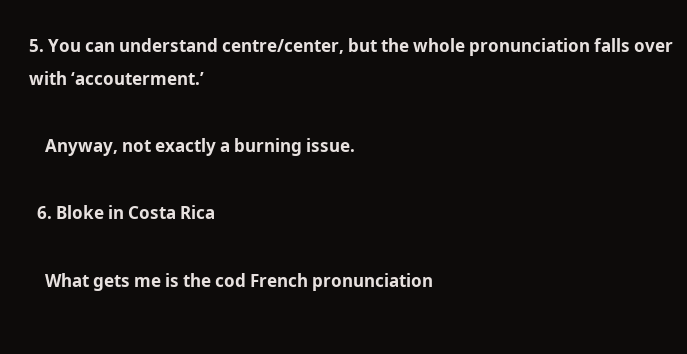5. You can understand centre/center, but the whole pronunciation falls over with ‘accouterment.’

    Anyway, not exactly a burning issue.

  6. Bloke in Costa Rica

    What gets me is the cod French pronunciation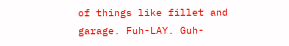of things like fillet and garage. Fuh-LAY. Guh-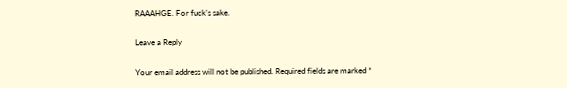RAAAHGE. For fuck’s sake.

Leave a Reply

Your email address will not be published. Required fields are marked *